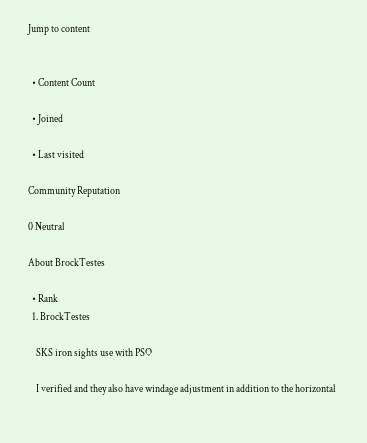Jump to content


  • Content Count

  • Joined

  • Last visited

Community Reputation

0 Neutral

About BrockTestes

  • Rank
  1. BrockTestes

    SKS iron sights use with PSO

    I verified and they also have windage adjustment in addition to the horizontal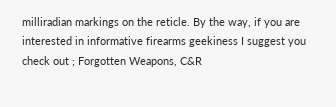milliradian markings on the reticle. By the way, if you are interested in informative firearms geekiness I suggest you check out ; Forgotten Weapons, C&R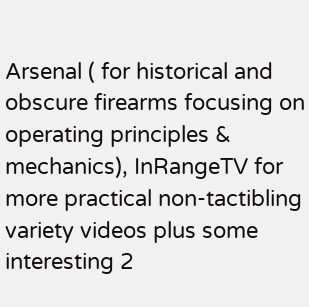Arsenal ( for historical and obscure firearms focusing on operating principles & mechanics), InRangeTV for more practical non-tactibling variety videos plus some interesting 2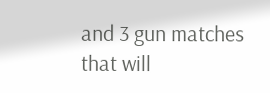and 3 gun matches that will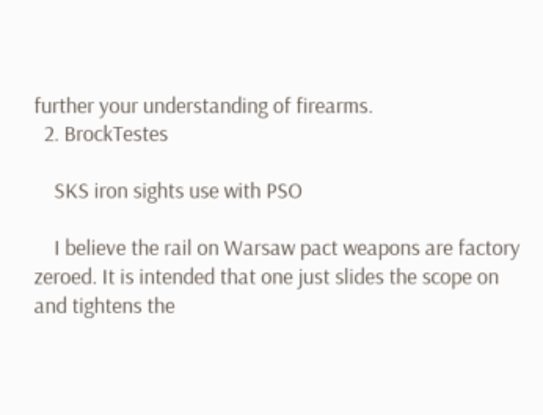further your understanding of firearms.
  2. BrockTestes

    SKS iron sights use with PSO

    I believe the rail on Warsaw pact weapons are factory zeroed. It is intended that one just slides the scope on and tightens the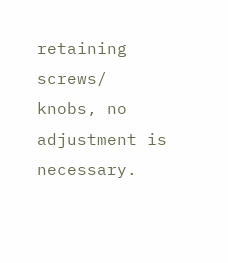retaining screws/ knobs, no adjustment is necessary.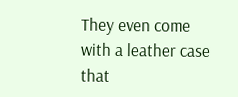They even come with a leather case that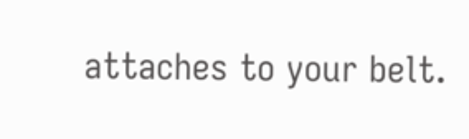attaches to your belt.